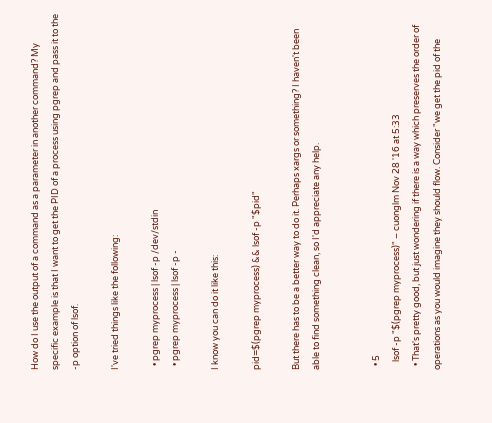How do I use the output of a command as a parameter in another command? My specific example is that I want to get the PID of a process using pgrep and pass it to the -p option of lsof.

I've tried things like the following:

  • pgrep myprocess | lsof -p /dev/stdin
  • pgrep myprocess | lsof -p -

I know you can do it like this:

pid=$(pgrep myprocess) && lsof -p "$pid"

But there has to be a better way to do it. Perhaps xargs or something? I haven't been able to find something clean, so I'd appreciate any help.


  • 5
    lsof -p "$(pgrep myprocess)" – cuonglm Nov 28 '16 at 5:33
  • That's pretty good, but just wondering if there is a way which preserves the order of operations as you would imagine they should flow. Consider "we get the pid of the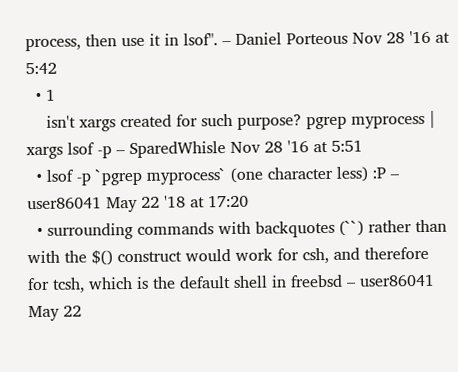process, then use it in lsof". – Daniel Porteous Nov 28 '16 at 5:42
  • 1
    isn't xargs created for such purpose? pgrep myprocess | xargs lsof -p – SparedWhisle Nov 28 '16 at 5:51
  • lsof -p `pgrep myprocess` (one character less) :P – user86041 May 22 '18 at 17:20
  • surrounding commands with backquotes (``) rather than with the $() construct would work for csh, and therefore for tcsh, which is the default shell in freebsd – user86041 May 22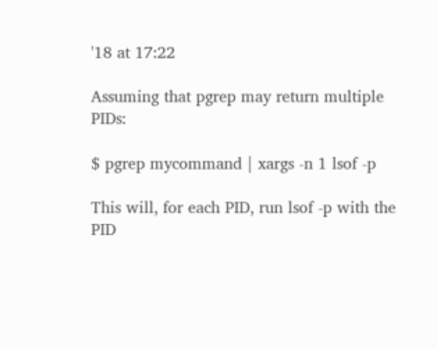'18 at 17:22

Assuming that pgrep may return multiple PIDs:

$ pgrep mycommand | xargs -n 1 lsof -p

This will, for each PID, run lsof -p with the PID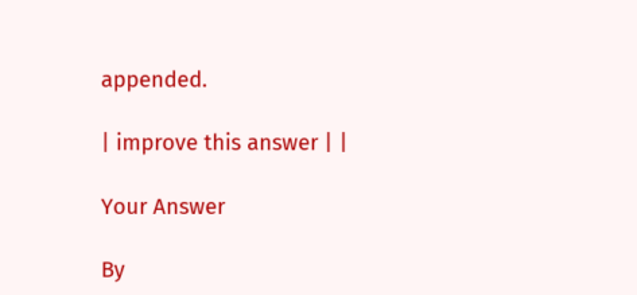appended.

| improve this answer | |

Your Answer

By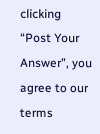clicking “Post Your Answer”, you agree to our terms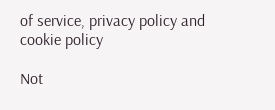of service, privacy policy and cookie policy

Not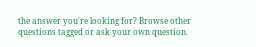the answer you're looking for? Browse other questions tagged or ask your own question.